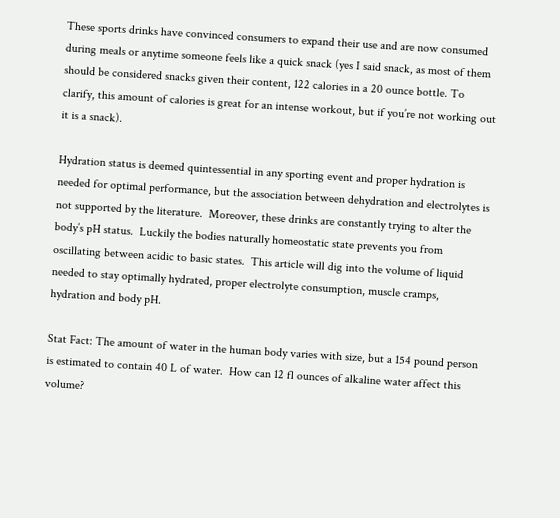These sports drinks have convinced consumers to expand their use and are now consumed during meals or anytime someone feels like a quick snack (yes I said snack, as most of them should be considered snacks given their content, 122 calories in a 20 ounce bottle. To clarify, this amount of calories is great for an intense workout, but if you’re not working out it is a snack).

Hydration status is deemed quintessential in any sporting event and proper hydration is needed for optimal performance, but the association between dehydration and electrolytes is not supported by the literature.  Moreover, these drinks are constantly trying to alter the body’s pH status.  Luckily the bodies naturally homeostatic state prevents you from oscillating between acidic to basic states.  This article will dig into the volume of liquid needed to stay optimally hydrated, proper electrolyte consumption, muscle cramps, hydration and body pH.

Stat Fact: The amount of water in the human body varies with size, but a 154 pound person is estimated to contain 40 L of water.  How can 12 fl ounces of alkaline water affect this volume?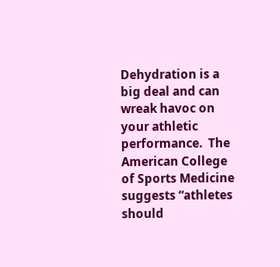Dehydration is a big deal and can wreak havoc on your athletic performance.  The American College of Sports Medicine suggests “athletes should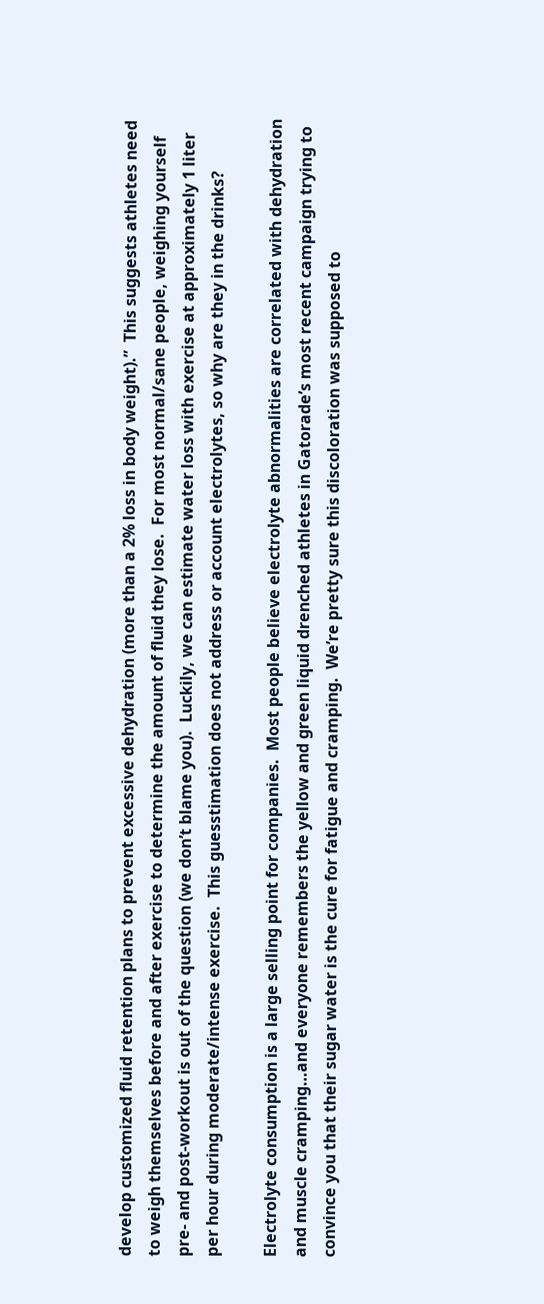develop customized fluid retention plans to prevent excessive dehydration (more than a 2% loss in body weight).”  This suggests athletes need to weigh themselves before and after exercise to determine the amount of fluid they lose.  For most normal/sane people, weighing yourself pre- and post-workout is out of the question (we don’t blame you).  Luckily, we can estimate water loss with exercise at approximately 1 liter per hour during moderate/intense exercise.  This guesstimation does not address or account electrolytes, so why are they in the drinks?

Electrolyte consumption is a large selling point for companies.  Most people believe electrolyte abnormalities are correlated with dehydration and muscle cramping…and everyone remembers the yellow and green liquid drenched athletes in Gatorade’s most recent campaign trying to convince you that their sugar water is the cure for fatigue and cramping.  We’re pretty sure this discoloration was supposed to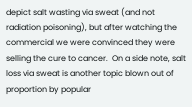depict salt wasting via sweat (and not radiation poisoning), but after watching the commercial we were convinced they were selling the cure to cancer.  On a side note, salt loss via sweat is another topic blown out of proportion by popular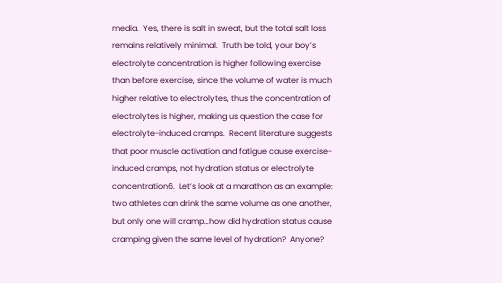media.  Yes, there is salt in sweat, but the total salt loss remains relatively minimal.  Truth be told, your boy’s electrolyte concentration is higher following exercise than before exercise, since the volume of water is much higher relative to electrolytes, thus the concentration of electrolytes is higher, making us question the case for electrolyte-induced cramps.  Recent literature suggests that poor muscle activation and fatigue cause exercise-induced cramps, not hydration status or electrolyte concentration6.  Let’s look at a marathon as an example: two athletes can drink the same volume as one another, but only one will cramp…how did hydration status cause cramping given the same level of hydration?  Anyone?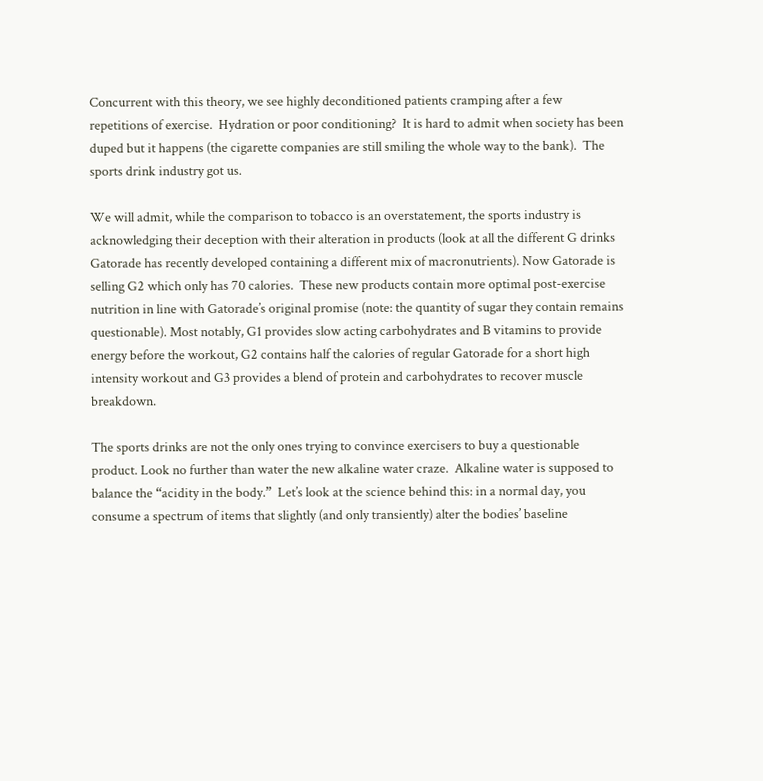Concurrent with this theory, we see highly deconditioned patients cramping after a few repetitions of exercise.  Hydration or poor conditioning?  It is hard to admit when society has been duped but it happens (the cigarette companies are still smiling the whole way to the bank).  The sports drink industry got us.

We will admit, while the comparison to tobacco is an overstatement, the sports industry is acknowledging their deception with their alteration in products (look at all the different G drinks Gatorade has recently developed containing a different mix of macronutrients). Now Gatorade is selling G2 which only has 70 calories.  These new products contain more optimal post-exercise nutrition in line with Gatorade’s original promise (note: the quantity of sugar they contain remains questionable). Most notably, G1 provides slow acting carbohydrates and B vitamins to provide energy before the workout, G2 contains half the calories of regular Gatorade for a short high intensity workout and G3 provides a blend of protein and carbohydrates to recover muscle breakdown.

The sports drinks are not the only ones trying to convince exercisers to buy a questionable product. Look no further than water the new alkaline water craze.  Alkaline water is supposed to balance the “acidity in the body.”  Let’s look at the science behind this: in a normal day, you consume a spectrum of items that slightly (and only transiently) alter the bodies’ baseline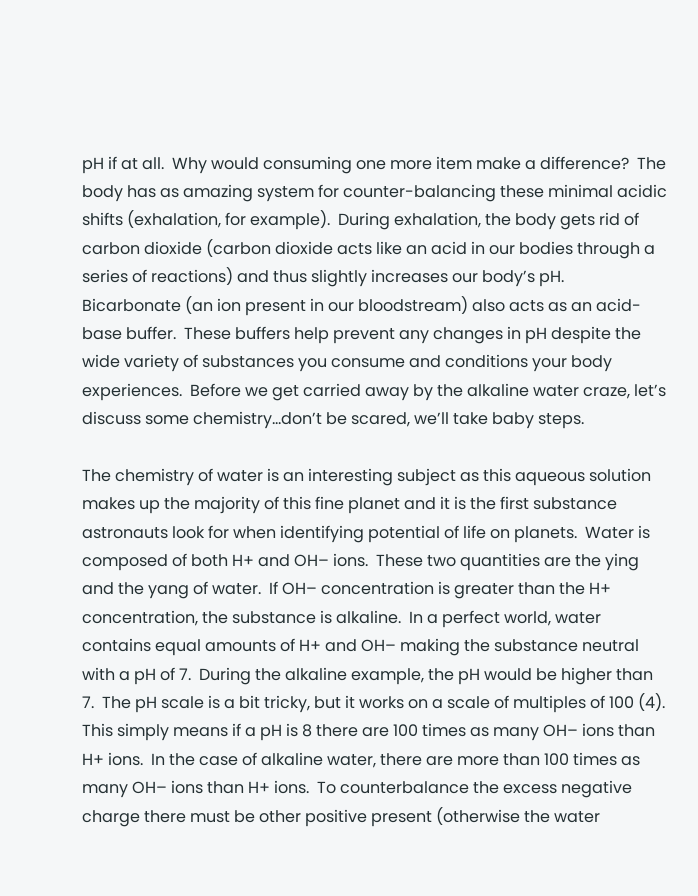pH if at all.  Why would consuming one more item make a difference?  The body has as amazing system for counter-balancing these minimal acidic shifts (exhalation, for example).  During exhalation, the body gets rid of carbon dioxide (carbon dioxide acts like an acid in our bodies through a series of reactions) and thus slightly increases our body’s pH.  Bicarbonate (an ion present in our bloodstream) also acts as an acid-base buffer.  These buffers help prevent any changes in pH despite the wide variety of substances you consume and conditions your body experiences.  Before we get carried away by the alkaline water craze, let’s discuss some chemistry…don’t be scared, we’ll take baby steps.

The chemistry of water is an interesting subject as this aqueous solution makes up the majority of this fine planet and it is the first substance astronauts look for when identifying potential of life on planets.  Water is composed of both H+ and OH– ions.  These two quantities are the ying and the yang of water.  If OH– concentration is greater than the H+ concentration, the substance is alkaline.  In a perfect world, water contains equal amounts of H+ and OH– making the substance neutral with a pH of 7.  During the alkaline example, the pH would be higher than 7.  The pH scale is a bit tricky, but it works on a scale of multiples of 100 (4).  This simply means if a pH is 8 there are 100 times as many OH– ions than H+ ions.  In the case of alkaline water, there are more than 100 times as many OH– ions than H+ ions.  To counterbalance the excess negative charge there must be other positive present (otherwise the water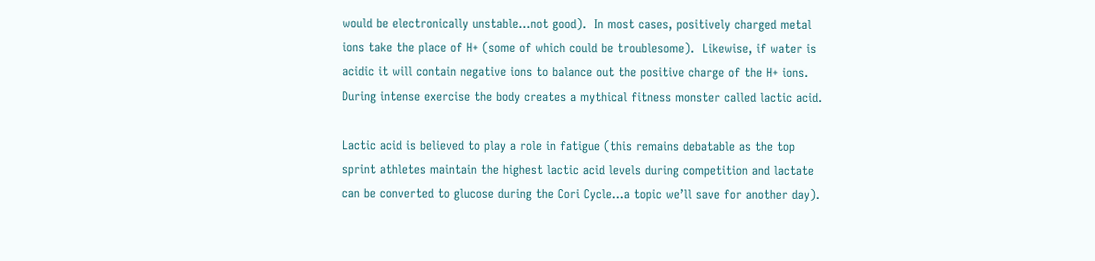would be electronically unstable…not good).  In most cases, positively charged metal ions take the place of H+ (some of which could be troublesome).  Likewise, if water is acidic it will contain negative ions to balance out the positive charge of the H+ ions.  During intense exercise the body creates a mythical fitness monster called lactic acid.

Lactic acid is believed to play a role in fatigue (this remains debatable as the top sprint athletes maintain the highest lactic acid levels during competition and lactate can be converted to glucose during the Cori Cycle…a topic we’ll save for another day).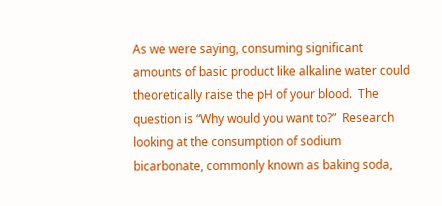As we were saying, consuming significant amounts of basic product like alkaline water could theoretically raise the pH of your blood.  The question is “Why would you want to?”  Research looking at the consumption of sodium bicarbonate, commonly known as baking soda,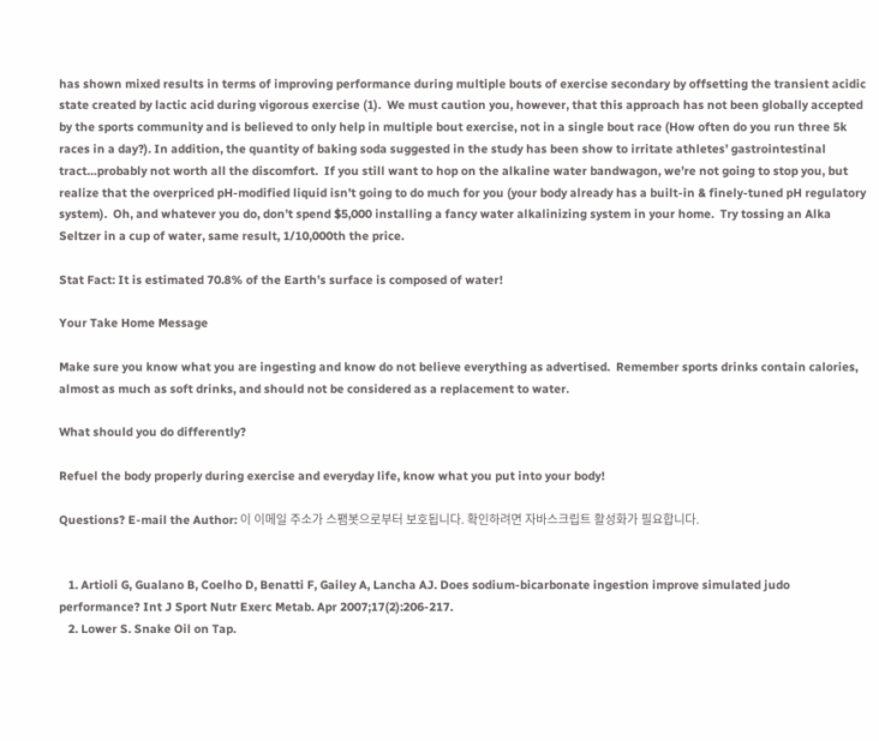has shown mixed results in terms of improving performance during multiple bouts of exercise secondary by offsetting the transient acidic state created by lactic acid during vigorous exercise (1).  We must caution you, however, that this approach has not been globally accepted by the sports community and is believed to only help in multiple bout exercise, not in a single bout race (How often do you run three 5k races in a day?). In addition, the quantity of baking soda suggested in the study has been show to irritate athletes’ gastrointestinal tract…probably not worth all the discomfort.  If you still want to hop on the alkaline water bandwagon, we’re not going to stop you, but realize that the overpriced pH-modified liquid isn’t going to do much for you (your body already has a built-in & finely-tuned pH regulatory system).  Oh, and whatever you do, don’t spend $5,000 installing a fancy water alkalinizing system in your home.  Try tossing an Alka Seltzer in a cup of water, same result, 1/10,000th the price.

Stat Fact: It is estimated 70.8% of the Earth’s surface is composed of water!

Your Take Home Message

Make sure you know what you are ingesting and know do not believe everything as advertised.  Remember sports drinks contain calories, almost as much as soft drinks, and should not be considered as a replacement to water.

What should you do differently?

Refuel the body properly during exercise and everyday life, know what you put into your body!

Questions? E-mail the Author: 이 이메일 주소가 스팸봇으로부터 보호됩니다. 확인하려면 자바스크립트 활성화가 필요합니다.


   1. Artioli G, Gualano B, Coelho D, Benatti F, Gailey A, Lancha AJ. Does sodium-bicarbonate ingestion improve simulated judo performance? Int J Sport Nutr Exerc Metab. Apr 2007;17(2):206-217.
   2. Lower S. Snake Oil on Tap.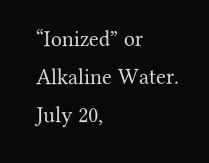“Ionized” or Alkaline Water. July 20,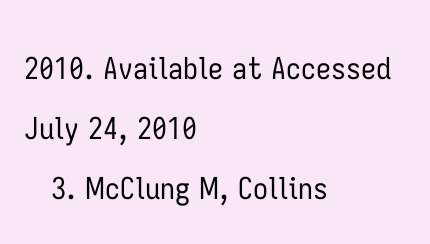2010. Available at Accessed July 24, 2010
   3. McClung M, Collins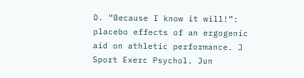D. “Because I know it will!”: placebo effects of an ergogenic aid on athletic performance. J Sport Exerc Psychol. Jun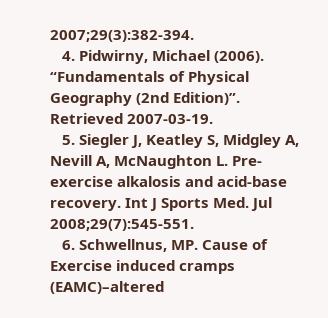2007;29(3):382-394.
   4. Pidwirny, Michael (2006). “Fundamentals of Physical Geography (2nd Edition)”. Retrieved 2007-03-19.
   5. Siegler J, Keatley S, Midgley A, Nevill A, McNaughton L. Pre-exercise alkalosis and acid-base recovery. Int J Sports Med. Jul 2008;29(7):545-551.
   6. Schwellnus, MP. Cause of Exercise induced cramps (EAMC)–altered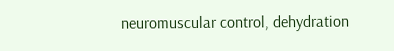neuromuscular control, dehydration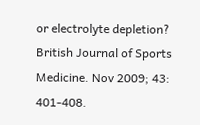or electrolyte depletion? British Journal of Sports Medicine. Nov 2009; 43: 401-408.